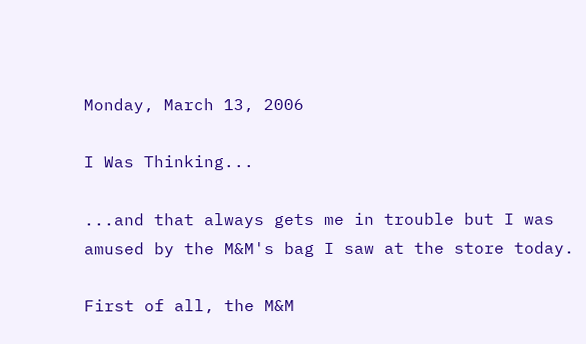Monday, March 13, 2006

I Was Thinking...

...and that always gets me in trouble but I was amused by the M&M's bag I saw at the store today.

First of all, the M&M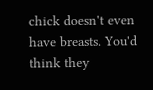chick doesn't even have breasts. You'd think they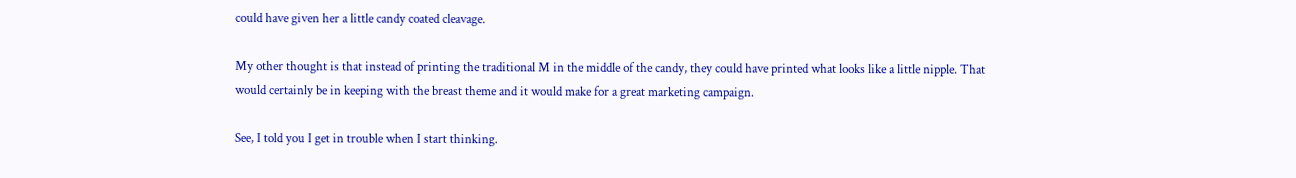could have given her a little candy coated cleavage.

My other thought is that instead of printing the traditional M in the middle of the candy, they could have printed what looks like a little nipple. That would certainly be in keeping with the breast theme and it would make for a great marketing campaign.

See, I told you I get in trouble when I start thinking.